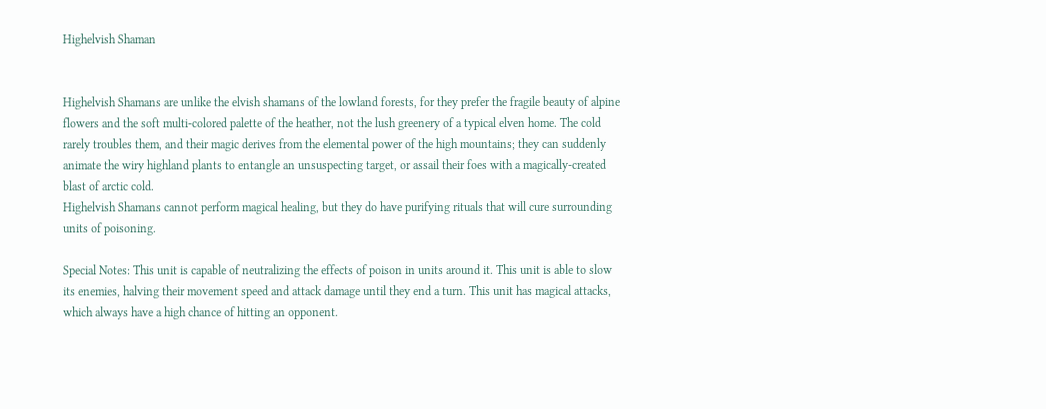Highelvish Shaman


Highelvish Shamans are unlike the elvish shamans of the lowland forests, for they prefer the fragile beauty of alpine flowers and the soft multi-colored palette of the heather, not the lush greenery of a typical elven home. The cold rarely troubles them, and their magic derives from the elemental power of the high mountains; they can suddenly animate the wiry highland plants to entangle an unsuspecting target, or assail their foes with a magically-created blast of arctic cold.
Highelvish Shamans cannot perform magical healing, but they do have purifying rituals that will cure surrounding units of poisoning.

Special Notes: This unit is capable of neutralizing the effects of poison in units around it. This unit is able to slow its enemies, halving their movement speed and attack damage until they end a turn. This unit has magical attacks, which always have a high chance of hitting an opponent.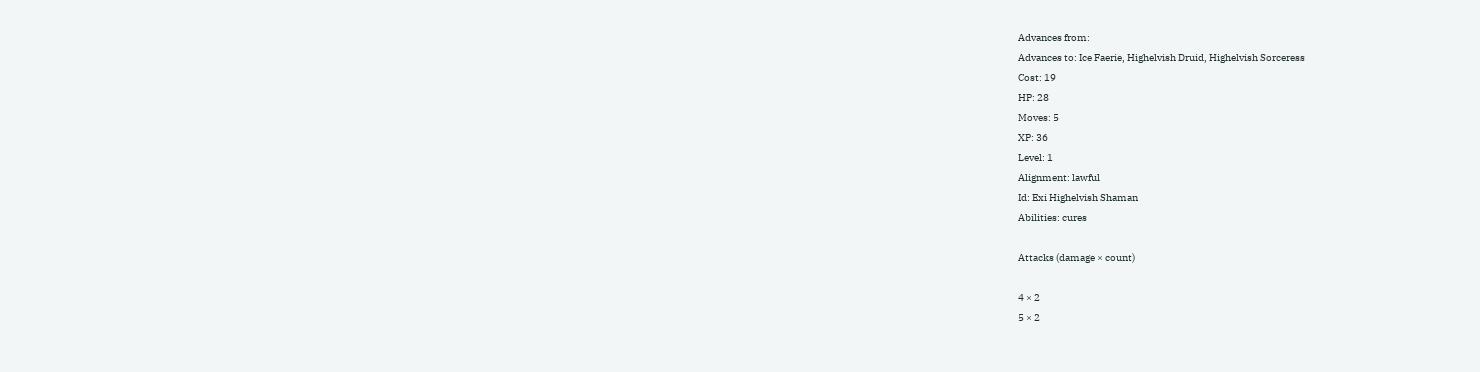Advances from:
Advances to: Ice Faerie, Highelvish Druid, Highelvish Sorceress
Cost: 19
HP: 28
Moves: 5
XP: 36
Level: 1
Alignment: lawful
Id: Exi Highelvish Shaman
Abilities: cures

Attacks (damage × count)

4 × 2
5 × 2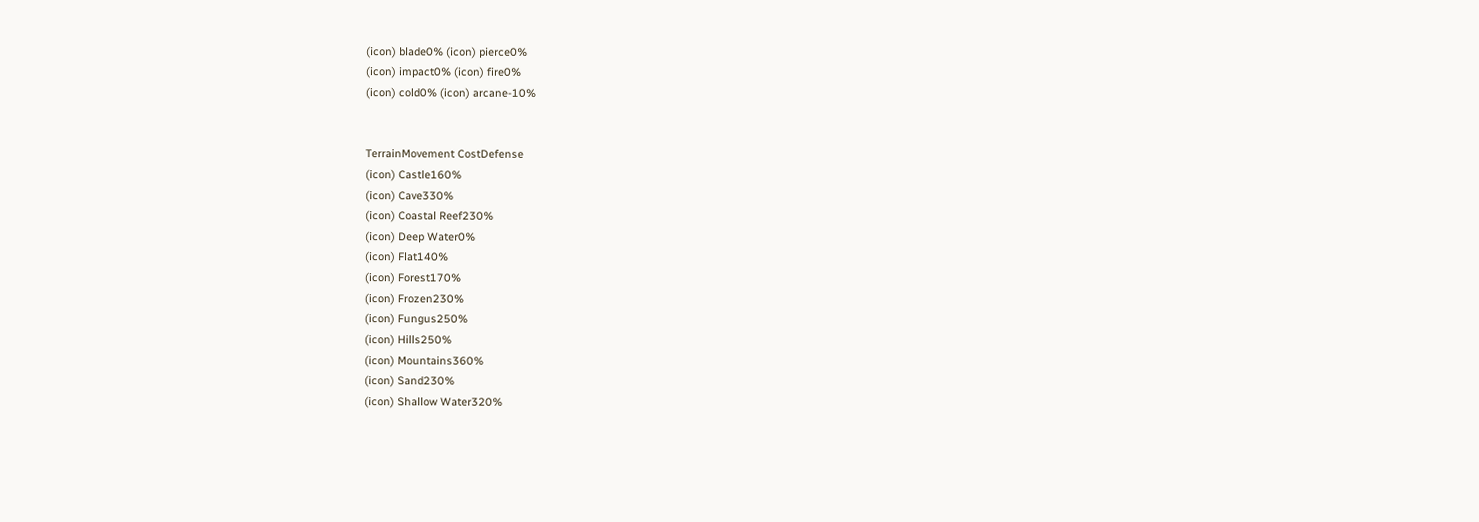(icon) blade0% (icon) pierce0%
(icon) impact0% (icon) fire0%
(icon) cold0% (icon) arcane-10%


TerrainMovement CostDefense
(icon) Castle160%
(icon) Cave330%
(icon) Coastal Reef230%
(icon) Deep Water0%
(icon) Flat140%
(icon) Forest170%
(icon) Frozen230%
(icon) Fungus250%
(icon) Hills250%
(icon) Mountains360%
(icon) Sand230%
(icon) Shallow Water320%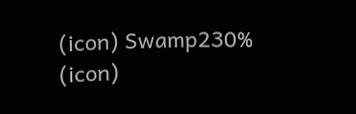(icon) Swamp230%
(icon)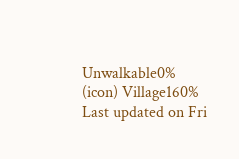Unwalkable0%
(icon) Village160%
Last updated on Fri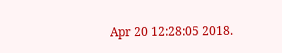Apr 20 12:28:05 2018.